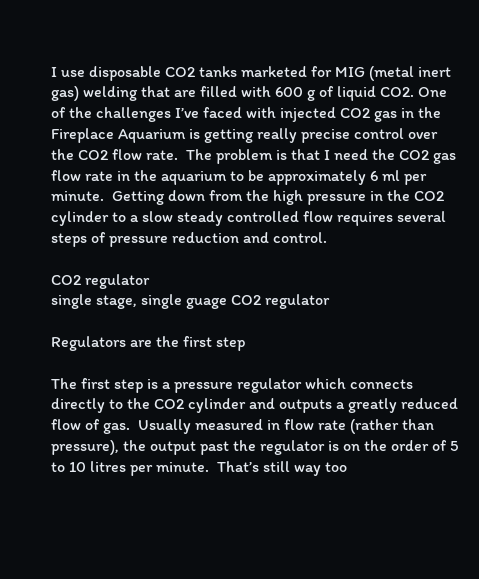I use disposable CO2 tanks marketed for MIG (metal inert gas) welding that are filled with 600 g of liquid CO2. One of the challenges I’ve faced with injected CO2 gas in the Fireplace Aquarium is getting really precise control over the CO2 flow rate.  The problem is that I need the CO2 gas flow rate in the aquarium to be approximately 6 ml per minute.  Getting down from the high pressure in the CO2 cylinder to a slow steady controlled flow requires several steps of pressure reduction and control.

CO2 regulator
single stage, single guage CO2 regulator

Regulators are the first step

The first step is a pressure regulator which connects directly to the CO2 cylinder and outputs a greatly reduced flow of gas.  Usually measured in flow rate (rather than pressure), the output past the regulator is on the order of 5 to 10 litres per minute.  That’s still way too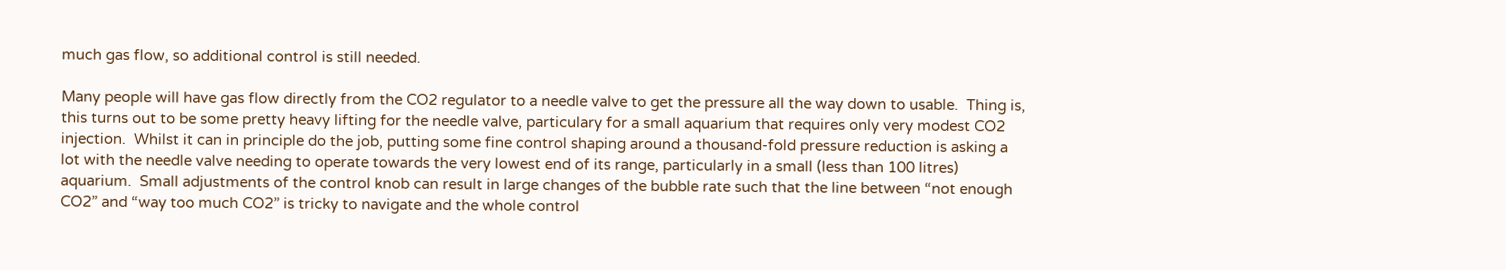much gas flow, so additional control is still needed.

Many people will have gas flow directly from the CO2 regulator to a needle valve to get the pressure all the way down to usable.  Thing is, this turns out to be some pretty heavy lifting for the needle valve, particulary for a small aquarium that requires only very modest CO2 injection.  Whilst it can in principle do the job, putting some fine control shaping around a thousand-fold pressure reduction is asking a lot with the needle valve needing to operate towards the very lowest end of its range, particularly in a small (less than 100 litres) aquarium.  Small adjustments of the control knob can result in large changes of the bubble rate such that the line between “not enough CO2” and “way too much CO2” is tricky to navigate and the whole control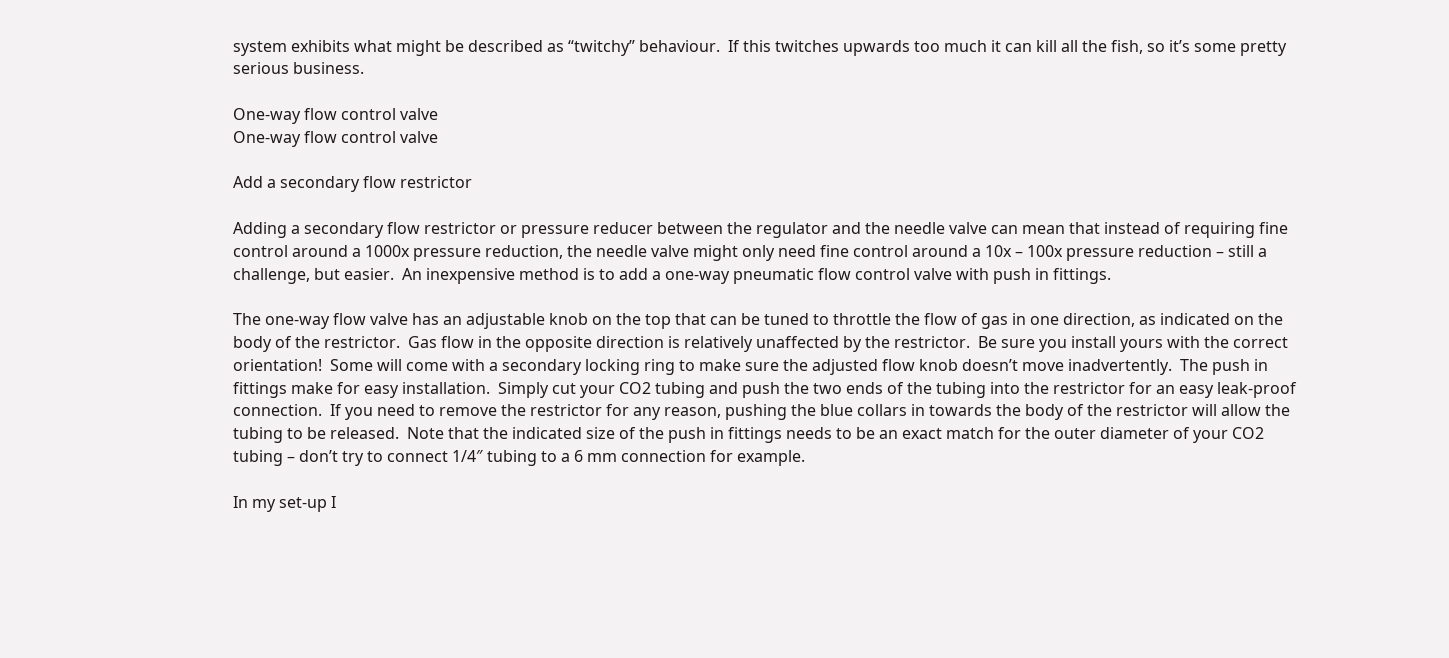system exhibits what might be described as “twitchy” behaviour.  If this twitches upwards too much it can kill all the fish, so it’s some pretty serious business.

One-way flow control valve
One-way flow control valve

Add a secondary flow restrictor

Adding a secondary flow restrictor or pressure reducer between the regulator and the needle valve can mean that instead of requiring fine control around a 1000x pressure reduction, the needle valve might only need fine control around a 10x – 100x pressure reduction – still a challenge, but easier.  An inexpensive method is to add a one-way pneumatic flow control valve with push in fittings.

The one-way flow valve has an adjustable knob on the top that can be tuned to throttle the flow of gas in one direction, as indicated on the body of the restrictor.  Gas flow in the opposite direction is relatively unaffected by the restrictor.  Be sure you install yours with the correct orientation!  Some will come with a secondary locking ring to make sure the adjusted flow knob doesn’t move inadvertently.  The push in fittings make for easy installation.  Simply cut your CO2 tubing and push the two ends of the tubing into the restrictor for an easy leak-proof connection.  If you need to remove the restrictor for any reason, pushing the blue collars in towards the body of the restrictor will allow the tubing to be released.  Note that the indicated size of the push in fittings needs to be an exact match for the outer diameter of your CO2 tubing – don’t try to connect 1/4″ tubing to a 6 mm connection for example.

In my set-up I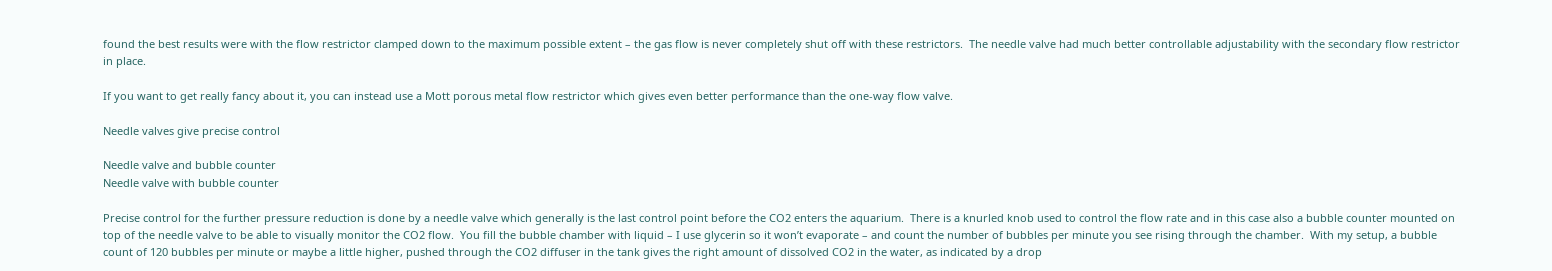found the best results were with the flow restrictor clamped down to the maximum possible extent – the gas flow is never completely shut off with these restrictors.  The needle valve had much better controllable adjustability with the secondary flow restrictor in place.

If you want to get really fancy about it, you can instead use a Mott porous metal flow restrictor which gives even better performance than the one-way flow valve.

Needle valves give precise control

Needle valve and bubble counter
Needle valve with bubble counter

Precise control for the further pressure reduction is done by a needle valve which generally is the last control point before the CO2 enters the aquarium.  There is a knurled knob used to control the flow rate and in this case also a bubble counter mounted on top of the needle valve to be able to visually monitor the CO2 flow.  You fill the bubble chamber with liquid – I use glycerin so it won’t evaporate – and count the number of bubbles per minute you see rising through the chamber.  With my setup, a bubble count of 120 bubbles per minute or maybe a little higher, pushed through the CO2 diffuser in the tank gives the right amount of dissolved CO2 in the water, as indicated by a drop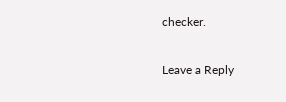checker.

Leave a Reply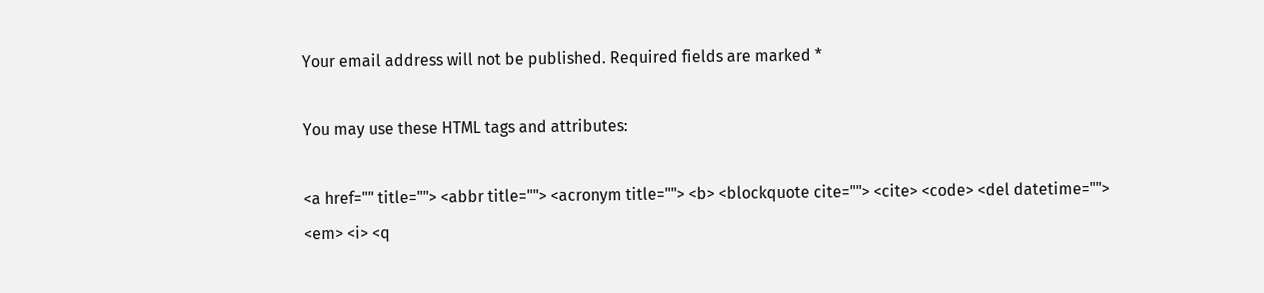Your email address will not be published. Required fields are marked *

You may use these HTML tags and attributes:

<a href="" title=""> <abbr title=""> <acronym title=""> <b> <blockquote cite=""> <cite> <code> <del datetime=""> <em> <i> <q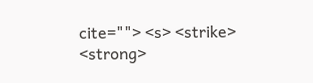cite=""> <s> <strike> <strong>